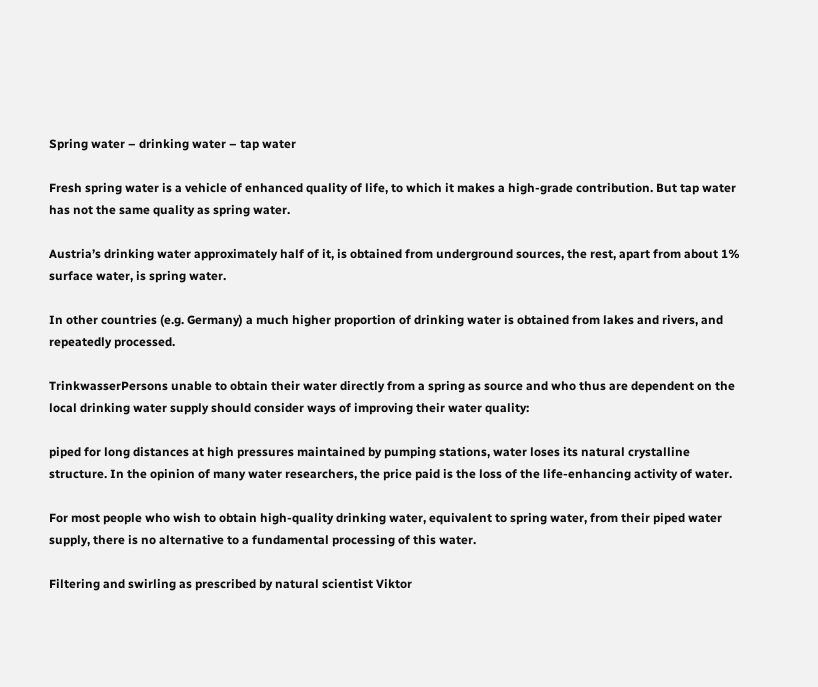Spring water – drinking water – tap water

Fresh spring water is a vehicle of enhanced quality of life, to which it makes a high-grade contribution. But tap water has not the same quality as spring water.

Austria’s drinking water approximately half of it, is obtained from underground sources, the rest, apart from about 1% surface water, is spring water.

In other countries (e.g. Germany) a much higher proportion of drinking water is obtained from lakes and rivers, and repeatedly processed.

TrinkwasserPersons unable to obtain their water directly from a spring as source and who thus are dependent on the local drinking water supply should consider ways of improving their water quality:

piped for long distances at high pressures maintained by pumping stations, water loses its natural crystalline structure. In the opinion of many water researchers, the price paid is the loss of the life-enhancing activity of water.

For most people who wish to obtain high-quality drinking water, equivalent to spring water, from their piped water supply, there is no alternative to a fundamental processing of this water.

Filtering and swirling as prescribed by natural scientist Viktor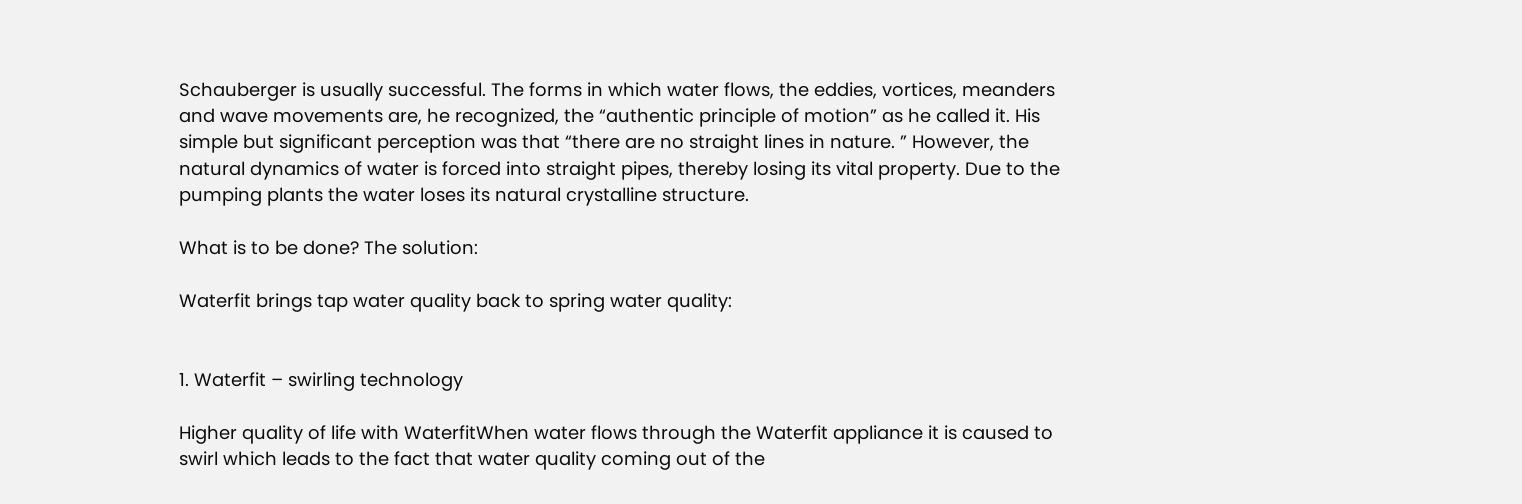Schauberger is usually successful. The forms in which water flows, the eddies, vortices, meanders and wave movements are, he recognized, the “authentic principle of motion” as he called it. His simple but significant perception was that “there are no straight lines in nature. ” However, the natural dynamics of water is forced into straight pipes, thereby losing its vital property. Due to the pumping plants the water loses its natural crystalline structure.

What is to be done? The solution:

Waterfit brings tap water quality back to spring water quality:


1. Waterfit – swirling technology

Higher quality of life with WaterfitWhen water flows through the Waterfit appliance it is caused to swirl which leads to the fact that water quality coming out of the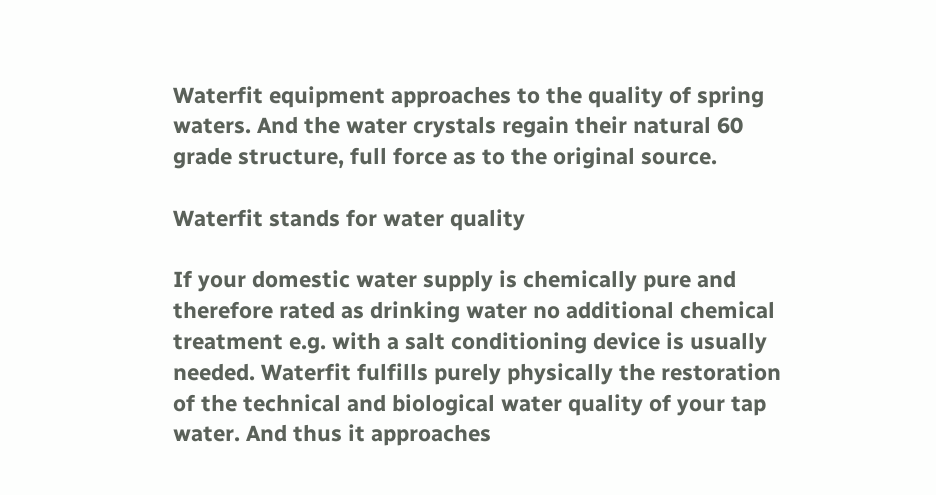Waterfit equipment approaches to the quality of spring waters. And the water crystals regain their natural 60 grade structure, full force as to the original source.

Waterfit stands for water quality

If your domestic water supply is chemically pure and therefore rated as drinking water no additional chemical treatment e.g. with a salt conditioning device is usually needed. Waterfit fulfills purely physically the restoration of the technical and biological water quality of your tap water. And thus it approaches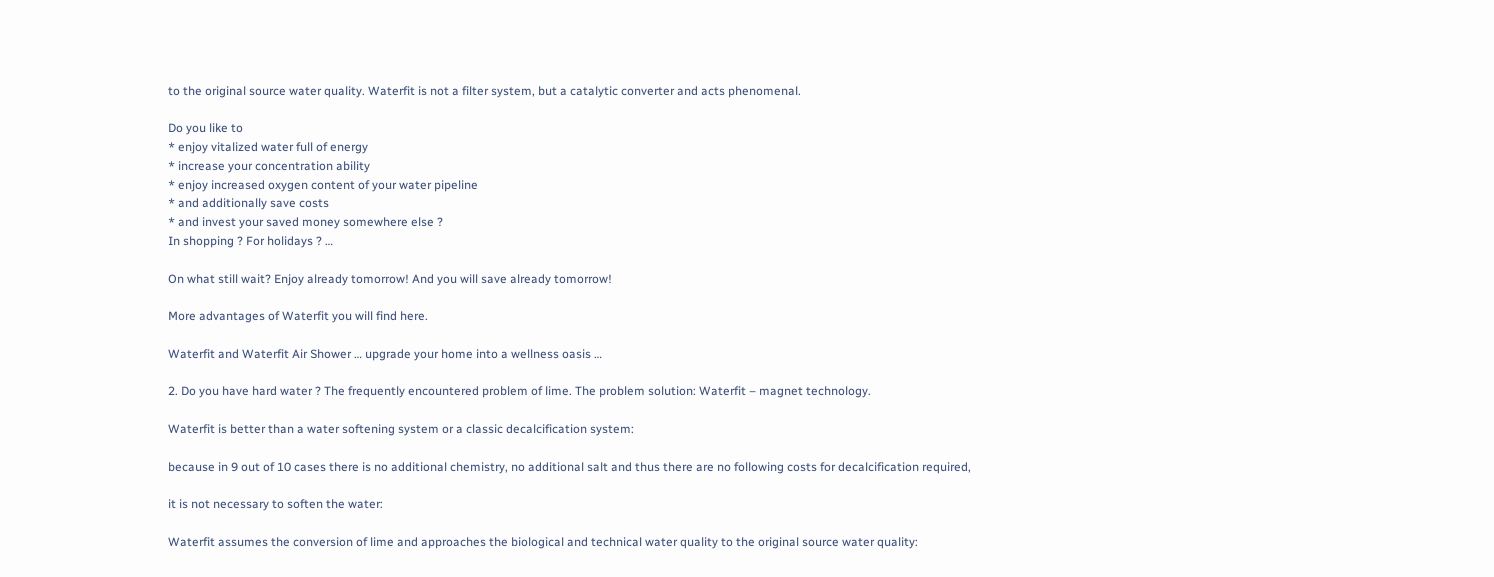to the original source water quality. Waterfit is not a filter system, but a catalytic converter and acts phenomenal.

Do you like to
* enjoy vitalized water full of energy
* increase your concentration ability
* enjoy increased oxygen content of your water pipeline
* and additionally save costs
* and invest your saved money somewhere else ?
In shopping ? For holidays ? …

On what still wait? Enjoy already tomorrow! And you will save already tomorrow!

More advantages of Waterfit you will find here.

Waterfit and Waterfit Air Shower … upgrade your home into a wellness oasis …

2. Do you have hard water ? The frequently encountered problem of lime. The problem solution: Waterfit – magnet technology.

Waterfit is better than a water softening system or a classic decalcification system:

because in 9 out of 10 cases there is no additional chemistry, no additional salt and thus there are no following costs for decalcification required,

it is not necessary to soften the water:

Waterfit assumes the conversion of lime and approaches the biological and technical water quality to the original source water quality: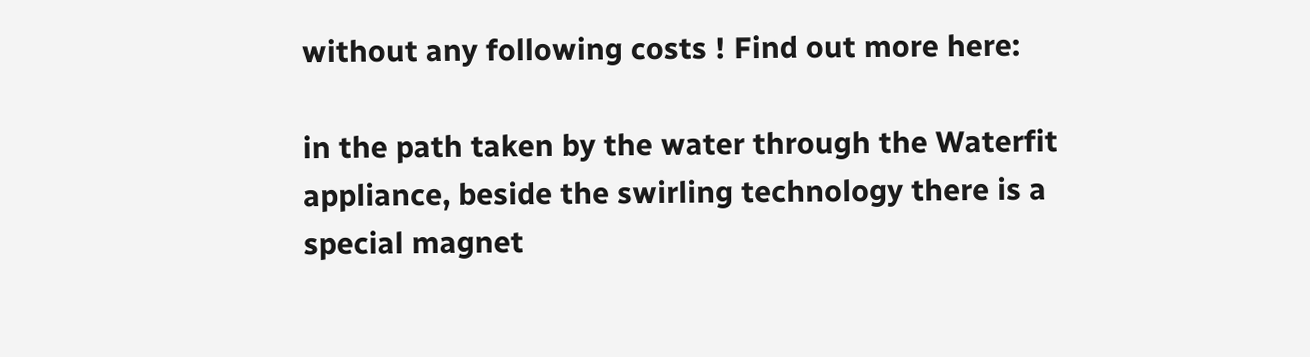without any following costs ! Find out more here:

in the path taken by the water through the Waterfit appliance, beside the swirling technology there is a special magnet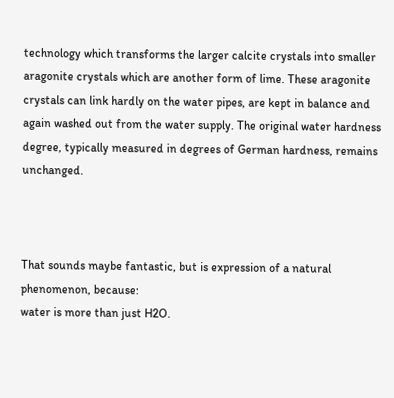technology which transforms the larger calcite crystals into smaller aragonite crystals which are another form of lime. These aragonite crystals can link hardly on the water pipes, are kept in balance and again washed out from the water supply. The original water hardness degree, typically measured in degrees of German hardness, remains unchanged.



That sounds maybe fantastic, but is expression of a natural phenomenon, because:
water is more than just H2O.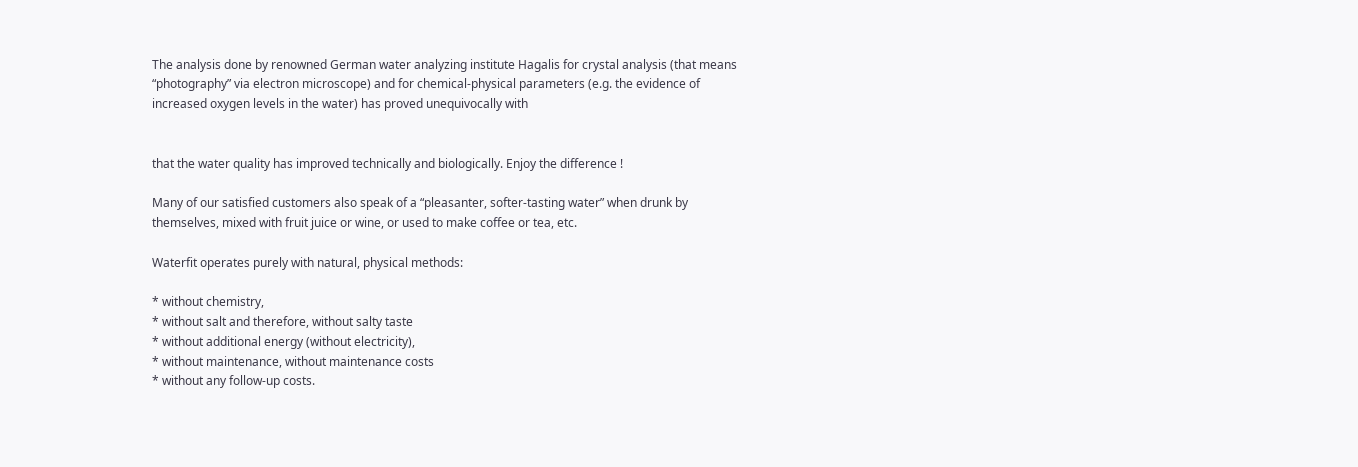The analysis done by renowned German water analyzing institute Hagalis for crystal analysis (that means “photography” via electron microscope) and for chemical-physical parameters (e.g. the evidence of increased oxygen levels in the water) has proved unequivocally with


that the water quality has improved technically and biologically. Enjoy the difference !

Many of our satisfied customers also speak of a “pleasanter, softer-tasting water” when drunk by themselves, mixed with fruit juice or wine, or used to make coffee or tea, etc.

Waterfit operates purely with natural, physical methods:

* without chemistry,
* without salt and therefore, without salty taste
* without additional energy (without electricity),
* without maintenance, without maintenance costs
* without any follow-up costs.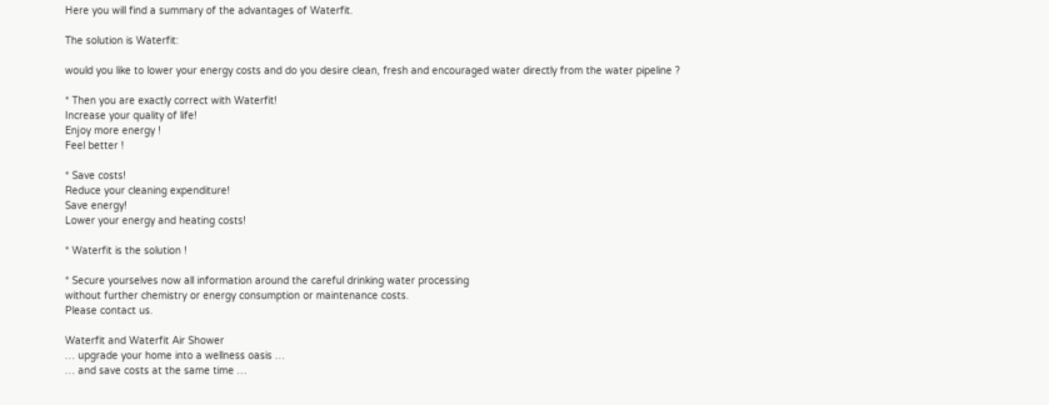Here you will find a summary of the advantages of Waterfit.

The solution is Waterfit:

would you like to lower your energy costs and do you desire clean, fresh and encouraged water directly from the water pipeline ?

* Then you are exactly correct with Waterfit!
Increase your quality of life!
Enjoy more energy !
Feel better !

* Save costs!
Reduce your cleaning expenditure!
Save energy!
Lower your energy and heating costs!

* Waterfit is the solution !

* Secure yourselves now all information around the careful drinking water processing
without further chemistry or energy consumption or maintenance costs.
Please contact us.

Waterfit and Waterfit Air Shower
… upgrade your home into a wellness oasis …
… and save costs at the same time …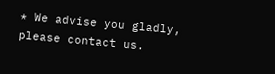* We advise you gladly, please contact us.